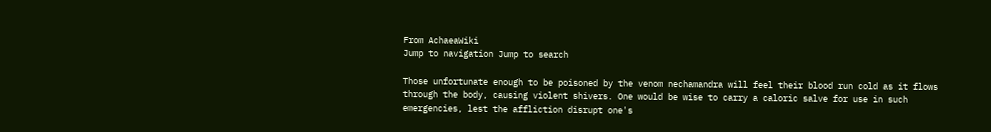From AchaeaWiki
Jump to navigation Jump to search

Those unfortunate enough to be poisoned by the venom nechamandra will feel their blood run cold as it flows through the body, causing violent shivers. One would be wise to carry a caloric salve for use in such emergencies, lest the affliction disrupt one's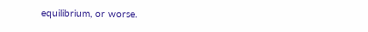equilibrium, or worse.